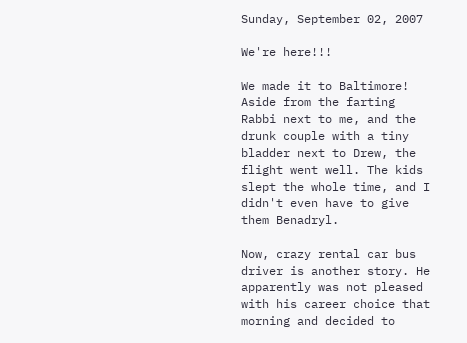Sunday, September 02, 2007

We're here!!!

We made it to Baltimore! Aside from the farting Rabbi next to me, and the drunk couple with a tiny bladder next to Drew, the flight went well. The kids slept the whole time, and I didn't even have to give them Benadryl.

Now, crazy rental car bus driver is another story. He apparently was not pleased with his career choice that morning and decided to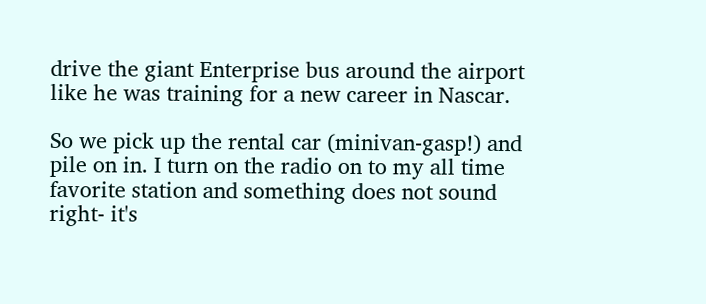drive the giant Enterprise bus around the airport like he was training for a new career in Nascar.

So we pick up the rental car (minivan-gasp!) and pile on in. I turn on the radio on to my all time favorite station and something does not sound right- it's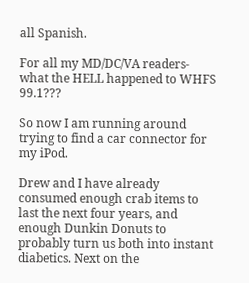all Spanish.

For all my MD/DC/VA readers- what the HELL happened to WHFS 99.1???

So now I am running around trying to find a car connector for my iPod.

Drew and I have already consumed enough crab items to last the next four years, and enough Dunkin Donuts to probably turn us both into instant diabetics. Next on the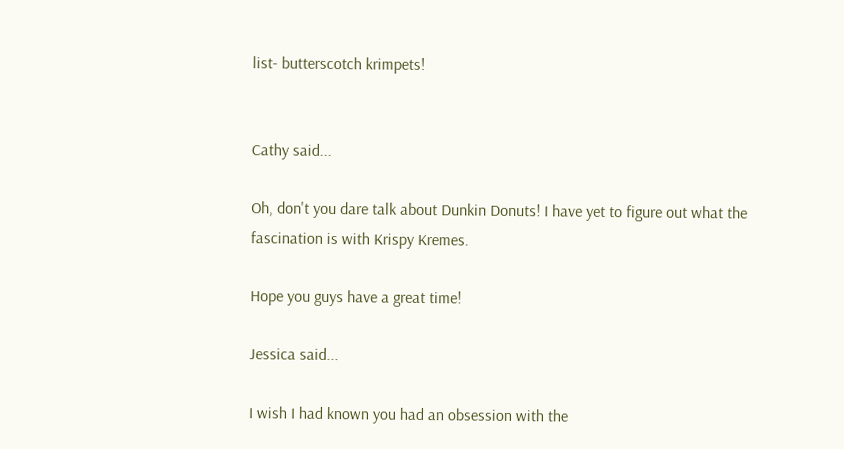list- butterscotch krimpets!


Cathy said...

Oh, don't you dare talk about Dunkin Donuts! I have yet to figure out what the fascination is with Krispy Kremes.

Hope you guys have a great time!

Jessica said...

I wish I had known you had an obsession with the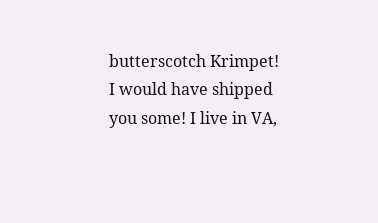butterscotch Krimpet! I would have shipped you some! I live in VA,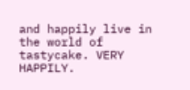and happily live in the world of tastycake. VERY HAPPILY.